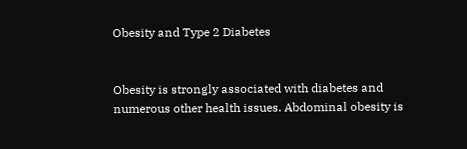Obesity and Type 2 Diabetes


Obesity is strongly associated with diabetes and numerous other health issues. Abdominal obesity is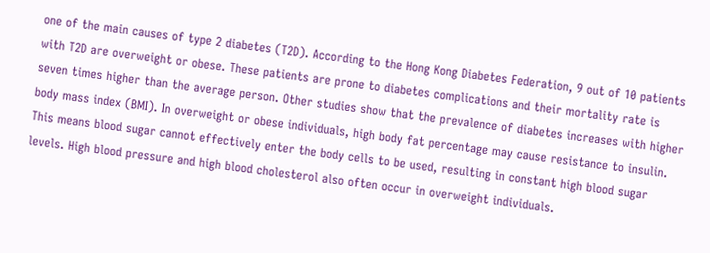one of the main causes of type 2 diabetes (T2D). According to the Hong Kong Diabetes Federation, 9 out of 10 patients with T2D are overweight or obese. These patients are prone to diabetes complications and their mortality rate is seven times higher than the average person. Other studies show that the prevalence of diabetes increases with higher body mass index (BMI). In overweight or obese individuals, high body fat percentage may cause resistance to insulin. This means blood sugar cannot effectively enter the body cells to be used, resulting in constant high blood sugar levels. High blood pressure and high blood cholesterol also often occur in overweight individuals.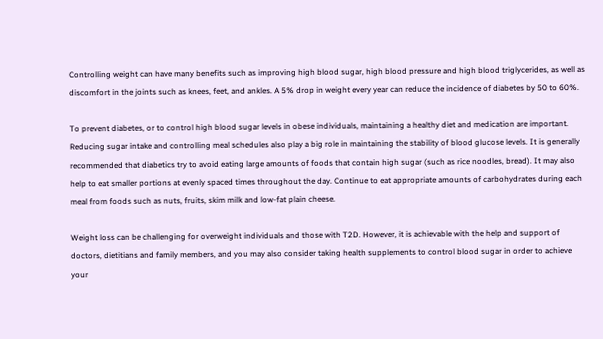Controlling weight can have many benefits such as improving high blood sugar, high blood pressure and high blood triglycerides, as well as discomfort in the joints such as knees, feet, and ankles. A 5% drop in weight every year can reduce the incidence of diabetes by 50 to 60%.

To prevent diabetes, or to control high blood sugar levels in obese individuals, maintaining a healthy diet and medication are important. Reducing sugar intake and controlling meal schedules also play a big role in maintaining the stability of blood glucose levels. It is generally recommended that diabetics try to avoid eating large amounts of foods that contain high sugar (such as rice noodles, bread). It may also help to eat smaller portions at evenly spaced times throughout the day. Continue to eat appropriate amounts of carbohydrates during each meal from foods such as nuts, fruits, skim milk and low-fat plain cheese.

Weight loss can be challenging for overweight individuals and those with T2D. However, it is achievable with the help and support of doctors, dietitians and family members, and you may also consider taking health supplements to control blood sugar in order to achieve your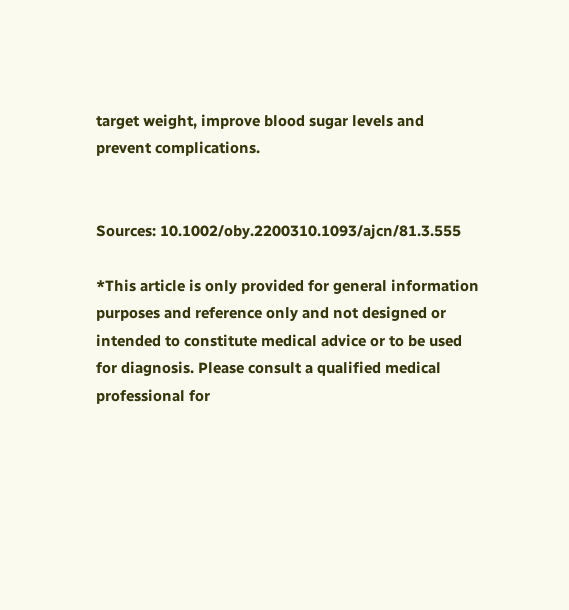target weight, improve blood sugar levels and prevent complications.


Sources: 10.1002/oby.2200310.1093/ajcn/81.3.555

*This article is only provided for general information purposes and reference only and not designed or intended to constitute medical advice or to be used for diagnosis. Please consult a qualified medical professional for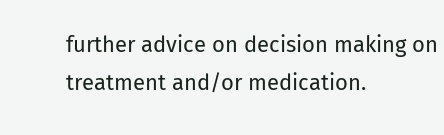further advice on decision making on treatment and/or medication.